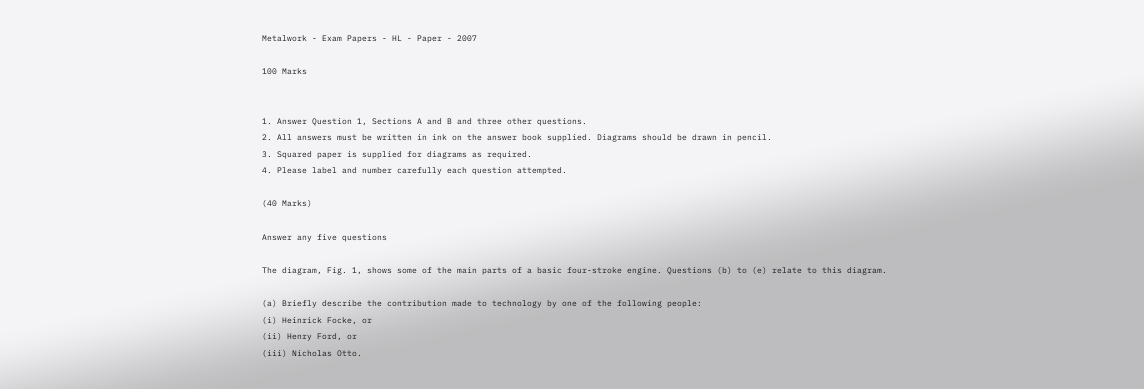Metalwork - Exam Papers - HL - Paper - 2007

100 Marks


1. Answer Question 1, Sections A and B and three other questions.
2. All answers must be written in ink on the answer book supplied. Diagrams should be drawn in pencil.
3. Squared paper is supplied for diagrams as required.
4. Please label and number carefully each question attempted.

(40 Marks)

Answer any five questions

The diagram, Fig. 1, shows some of the main parts of a basic four-stroke engine. Questions (b) to (e) relate to this diagram.

(a) Briefly describe the contribution made to technology by one of the following people:
(i) Heinrick Focke, or
(ii) Henry Ford, or
(iii) Nicholas Otto.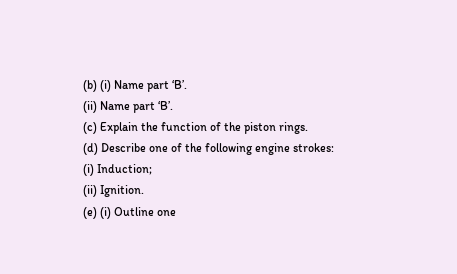(b) (i) Name part ‘B’.
(ii) Name part ‘B’.
(c) Explain the function of the piston rings.
(d) Describe one of the following engine strokes:
(i) Induction;
(ii) Ignition.
(e) (i) Outline one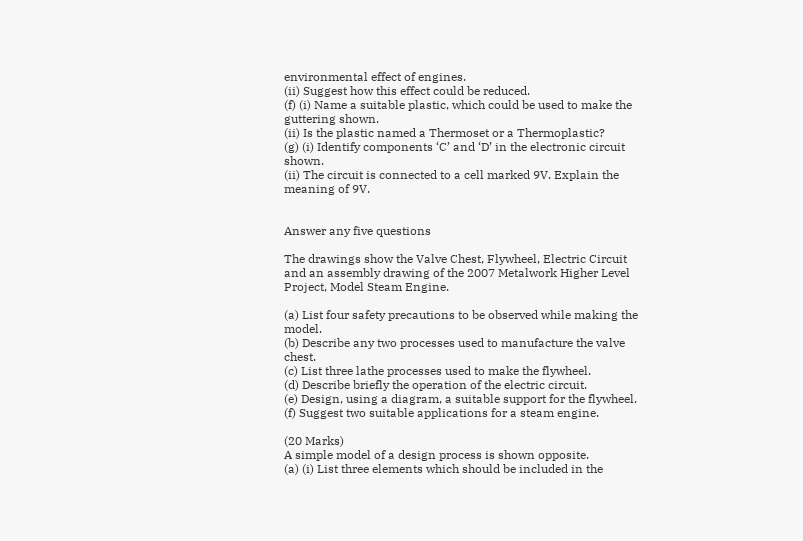environmental effect of engines.
(ii) Suggest how this effect could be reduced.
(f) (i) Name a suitable plastic, which could be used to make the guttering shown.
(ii) Is the plastic named a Thermoset or a Thermoplastic?
(g) (i) Identify components ‘C’ and ‘D’ in the electronic circuit shown.
(ii) The circuit is connected to a cell marked 9V. Explain the meaning of 9V.


Answer any five questions

The drawings show the Valve Chest, Flywheel, Electric Circuit and an assembly drawing of the 2007 Metalwork Higher Level Project, Model Steam Engine.

(a) List four safety precautions to be observed while making the model.
(b) Describe any two processes used to manufacture the valve chest.
(c) List three lathe processes used to make the flywheel.
(d) Describe briefly the operation of the electric circuit.
(e) Design, using a diagram, a suitable support for the flywheel.
(f) Suggest two suitable applications for a steam engine.

(20 Marks)
A simple model of a design process is shown opposite.
(a) (i) List three elements which should be included in the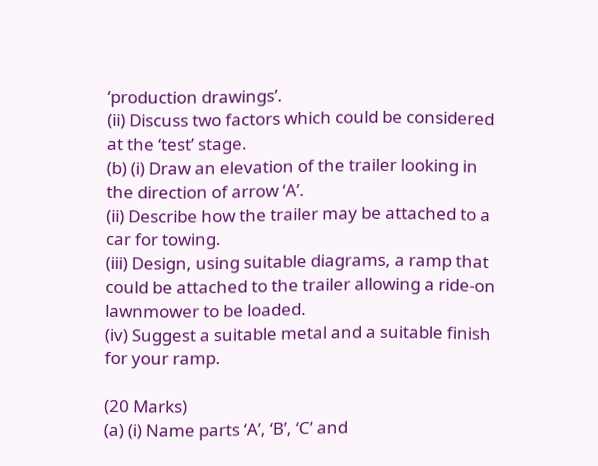‘production drawings’.
(ii) Discuss two factors which could be considered at the ‘test’ stage.
(b) (i) Draw an elevation of the trailer looking in the direction of arrow ‘A’.
(ii) Describe how the trailer may be attached to a car for towing.
(iii) Design, using suitable diagrams, a ramp that could be attached to the trailer allowing a ride-on lawnmower to be loaded.
(iv) Suggest a suitable metal and a suitable finish for your ramp.

(20 Marks)
(a) (i) Name parts ‘A’, ‘B’, ‘C’ and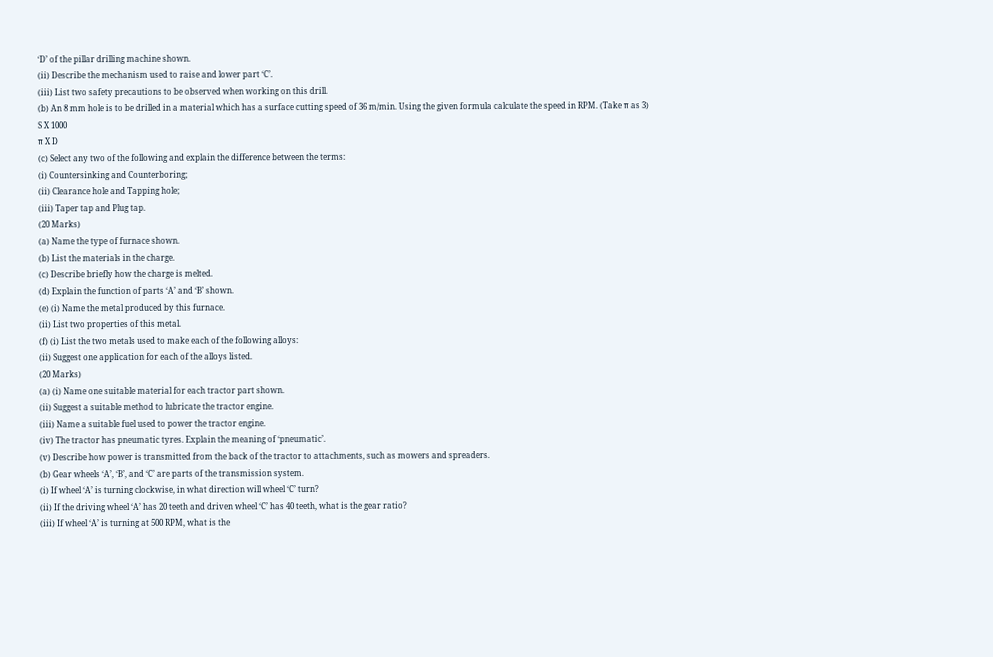‘D’ of the pillar drilling machine shown.
(ii) Describe the mechanism used to raise and lower part ‘C’.
(iii) List two safety precautions to be observed when working on this drill.
(b) An 8 mm hole is to be drilled in a material which has a surface cutting speed of 36 m/min. Using the given formula calculate the speed in RPM. (Take π as 3)
S X 1000
π X D
(c) Select any two of the following and explain the difference between the terms:
(i) Countersinking and Counterboring;
(ii) Clearance hole and Tapping hole;
(iii) Taper tap and Plug tap.
(20 Marks)
(a) Name the type of furnace shown.
(b) List the materials in the charge.
(c) Describe briefly how the charge is melted.
(d) Explain the function of parts ‘A’ and ‘B’ shown.
(e) (i) Name the metal produced by this furnace.
(ii) List two properties of this metal.
(f) (i) List the two metals used to make each of the following alloys:
(ii) Suggest one application for each of the alloys listed.
(20 Marks)
(a) (i) Name one suitable material for each tractor part shown.
(ii) Suggest a suitable method to lubricate the tractor engine.
(iii) Name a suitable fuel used to power the tractor engine.
(iv) The tractor has pneumatic tyres. Explain the meaning of ‘pneumatic’.
(v) Describe how power is transmitted from the back of the tractor to attachments, such as mowers and spreaders.
(b) Gear wheels ‘A’, ‘B’, and ‘C’ are parts of the transmission system.
(i) If wheel ‘A’ is turning clockwise, in what direction will wheel ‘C’ turn?
(ii) If the driving wheel ‘A’ has 20 teeth and driven wheel ‘C’ has 40 teeth, what is the gear ratio?
(iii) If wheel ‘A’ is turning at 500 RPM, what is the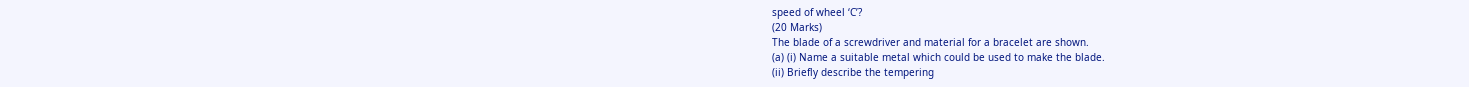speed of wheel ‘C’?
(20 Marks)
The blade of a screwdriver and material for a bracelet are shown.
(a) (i) Name a suitable metal which could be used to make the blade.
(ii) Briefly describe the tempering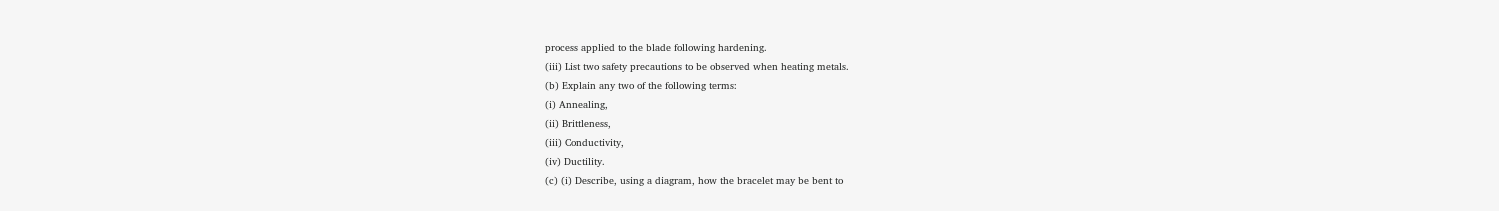process applied to the blade following hardening.
(iii) List two safety precautions to be observed when heating metals.
(b) Explain any two of the following terms:
(i) Annealing,
(ii) Brittleness,
(iii) Conductivity,
(iv) Ductility.
(c) (i) Describe, using a diagram, how the bracelet may be bent to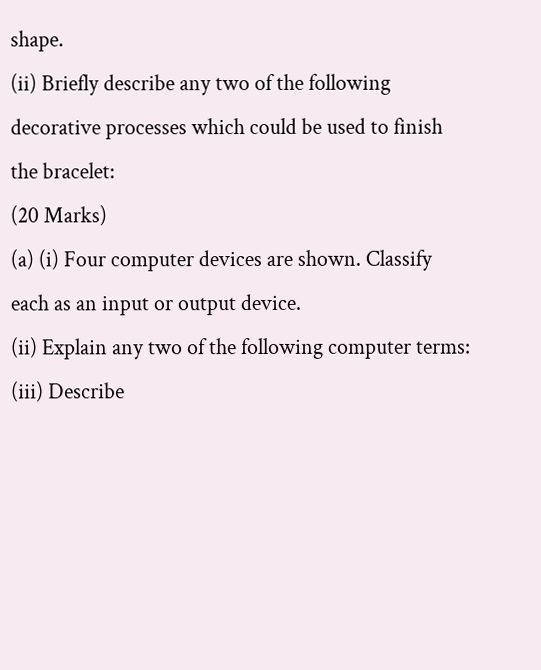shape.
(ii) Briefly describe any two of the following decorative processes which could be used to finish the bracelet:
(20 Marks)
(a) (i) Four computer devices are shown. Classify each as an input or output device.
(ii) Explain any two of the following computer terms:
(iii) Describe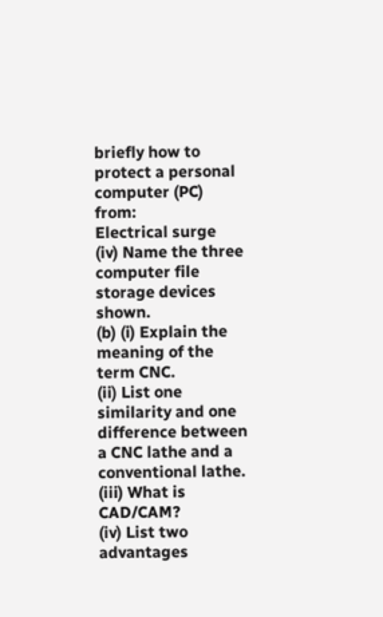briefly how to protect a personal computer (PC) from:
Electrical surge
(iv) Name the three computer file storage devices shown.
(b) (i) Explain the meaning of the term CNC.
(ii) List one similarity and one difference between a CNC lathe and a conventional lathe.
(iii) What is CAD/CAM?
(iv) List two advantages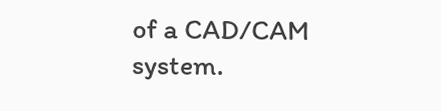of a CAD/CAM system.